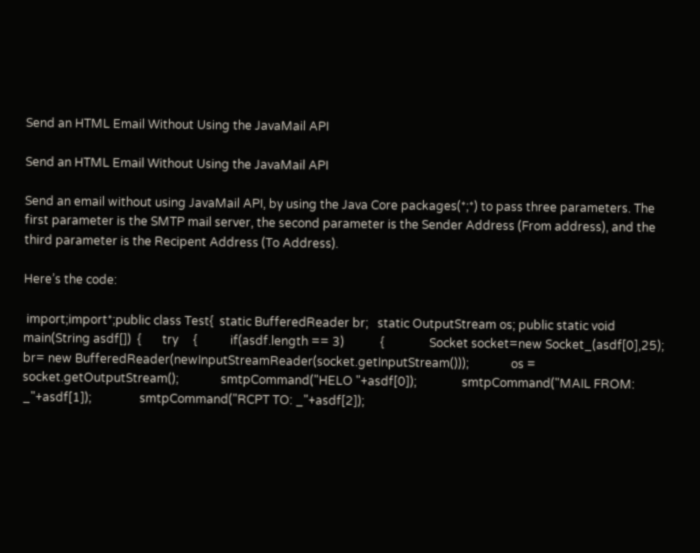Send an HTML Email Without Using the JavaMail API

Send an HTML Email Without Using the JavaMail API

Send an email without using JavaMail API, by using the Java Core packages(*;*) to pass three parameters. The first parameter is the SMTP mail server, the second parameter is the Sender Address (From address), and the third parameter is the Recipent Address (To Address).

Here’s the code:

 import;import*;public class Test{  static BufferedReader br;   static OutputStream os; public static void main(String asdf[])  {       try     {           if(asdf.length == 3)            {               Socket socket=new Socket_(asdf[0],25);              br= new BufferedReader(newInputStreamReader(socket.getInputStream()));              os = socket.getOutputStream();              smtpCommand("HELO "+asdf[0]);               smtpCommand("MAIL FROM: _"+asdf[1]);                smtpCommand("RCPT TO: _"+asdf[2]);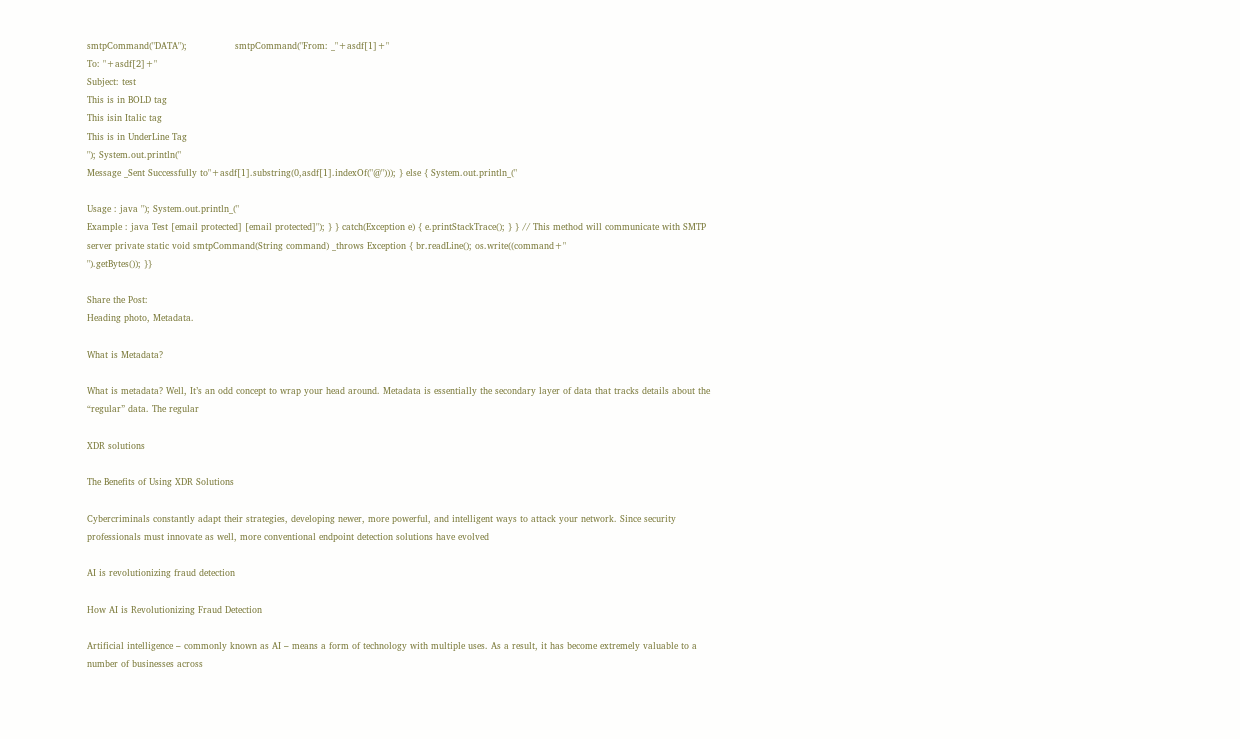smtpCommand("DATA");                smtpCommand("From: _"+asdf[1]+"
To: "+asdf[2]+"
Subject: test
This is in BOLD tag
This isin Italic tag
This is in UnderLine Tag
"); System.out.println("
Message _Sent Successfully to"+asdf[1].substring(0,asdf[1].indexOf("@"))); } else { System.out.println_("

Usage : java "); System.out.println_("
Example : java Test [email protected] [email protected]"); } } catch(Exception e) { e.printStackTrace(); } } // This method will communicate with SMTP server private static void smtpCommand(String command) _throws Exception { br.readLine(); os.write((command+"
").getBytes()); }}

Share the Post:
Heading photo, Metadata.

What is Metadata?

What is metadata? Well, It’s an odd concept to wrap your head around. Metadata is essentially the secondary layer of data that tracks details about the “regular” data. The regular

XDR solutions

The Benefits of Using XDR Solutions

Cybercriminals constantly adapt their strategies, developing newer, more powerful, and intelligent ways to attack your network. Since security professionals must innovate as well, more conventional endpoint detection solutions have evolved

AI is revolutionizing fraud detection

How AI is Revolutionizing Fraud Detection

Artificial intelligence – commonly known as AI – means a form of technology with multiple uses. As a result, it has become extremely valuable to a number of businesses across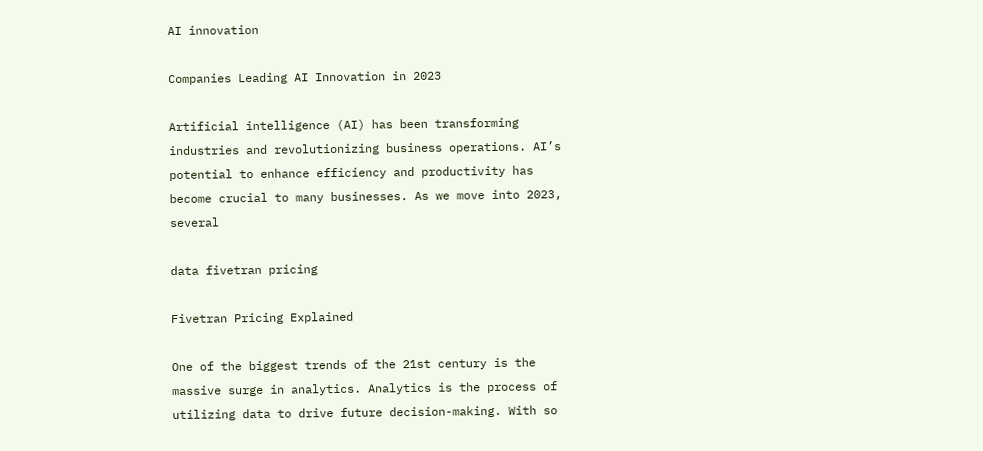AI innovation

Companies Leading AI Innovation in 2023

Artificial intelligence (AI) has been transforming industries and revolutionizing business operations. AI’s potential to enhance efficiency and productivity has become crucial to many businesses. As we move into 2023, several

data fivetran pricing

Fivetran Pricing Explained

One of the biggest trends of the 21st century is the massive surge in analytics. Analytics is the process of utilizing data to drive future decision-making. With so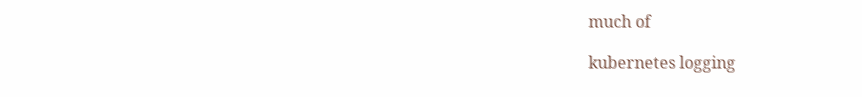much of

kubernetes logging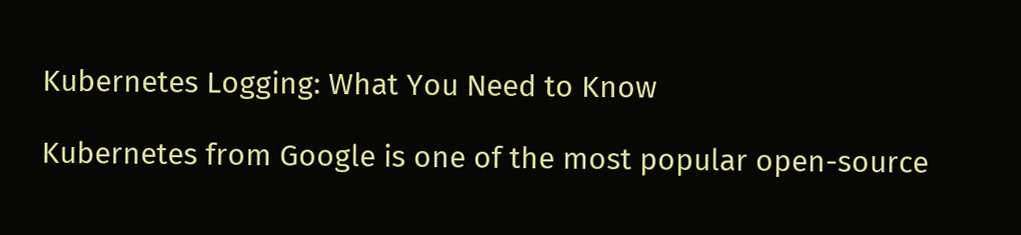Kubernetes Logging: What You Need to Know

Kubernetes from Google is one of the most popular open-source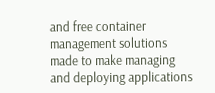and free container management solutions made to make managing and deploying applications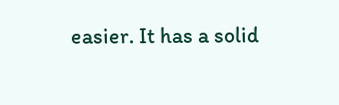easier. It has a solid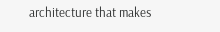architecture that makes